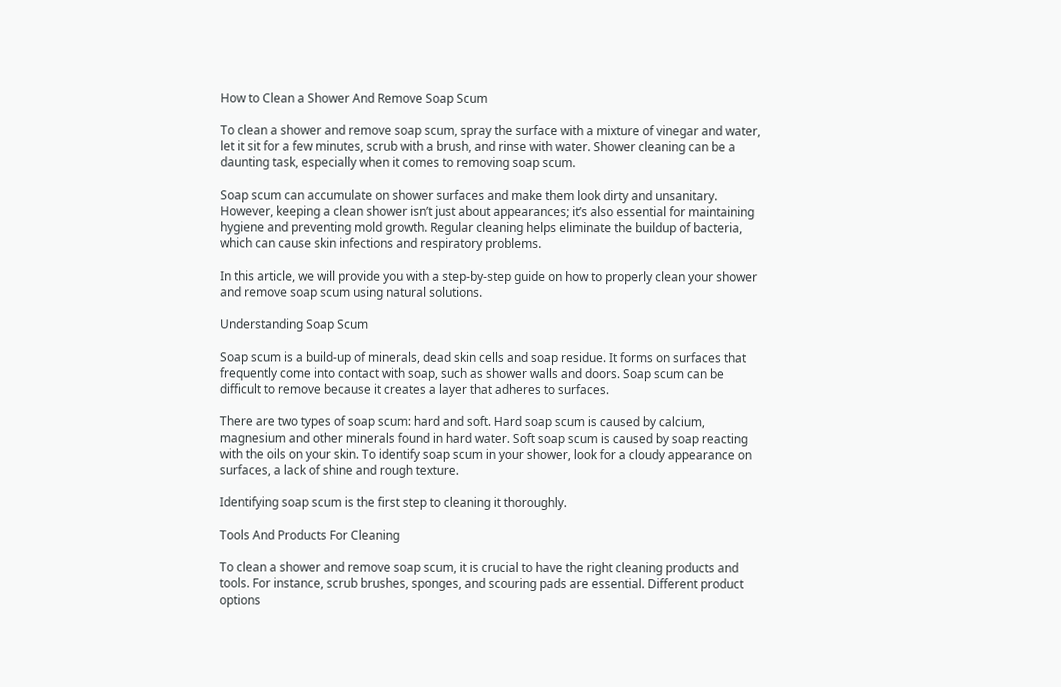How to Clean a Shower And Remove Soap Scum

To clean a shower and remove soap scum, spray the surface with a mixture of vinegar and water, let it sit for a few minutes, scrub with a brush, and rinse with water. Shower cleaning can be a daunting task, especially when it comes to removing soap scum.

Soap scum can accumulate on shower surfaces and make them look dirty and unsanitary. However, keeping a clean shower isn’t just about appearances; it’s also essential for maintaining hygiene and preventing mold growth. Regular cleaning helps eliminate the buildup of bacteria, which can cause skin infections and respiratory problems.

In this article, we will provide you with a step-by-step guide on how to properly clean your shower and remove soap scum using natural solutions.

Understanding Soap Scum

Soap scum is a build-up of minerals, dead skin cells and soap residue. It forms on surfaces that frequently come into contact with soap, such as shower walls and doors. Soap scum can be difficult to remove because it creates a layer that adheres to surfaces.

There are two types of soap scum: hard and soft. Hard soap scum is caused by calcium, magnesium and other minerals found in hard water. Soft soap scum is caused by soap reacting with the oils on your skin. To identify soap scum in your shower, look for a cloudy appearance on surfaces, a lack of shine and rough texture.

Identifying soap scum is the first step to cleaning it thoroughly.

Tools And Products For Cleaning

To clean a shower and remove soap scum, it is crucial to have the right cleaning products and tools. For instance, scrub brushes, sponges, and scouring pads are essential. Different product options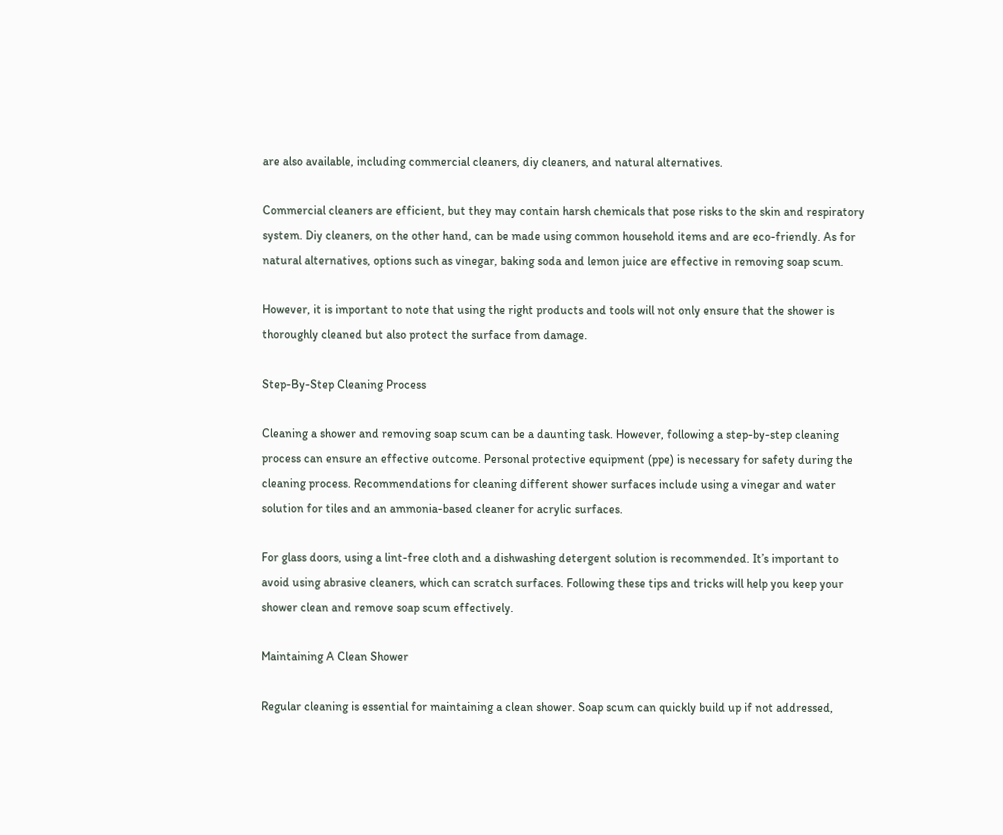are also available, including commercial cleaners, diy cleaners, and natural alternatives.

Commercial cleaners are efficient, but they may contain harsh chemicals that pose risks to the skin and respiratory system. Diy cleaners, on the other hand, can be made using common household items and are eco-friendly. As for natural alternatives, options such as vinegar, baking soda and lemon juice are effective in removing soap scum.

However, it is important to note that using the right products and tools will not only ensure that the shower is thoroughly cleaned but also protect the surface from damage.

Step-By-Step Cleaning Process

Cleaning a shower and removing soap scum can be a daunting task. However, following a step-by-step cleaning process can ensure an effective outcome. Personal protective equipment (ppe) is necessary for safety during the cleaning process. Recommendations for cleaning different shower surfaces include using a vinegar and water solution for tiles and an ammonia-based cleaner for acrylic surfaces.

For glass doors, using a lint-free cloth and a dishwashing detergent solution is recommended. It’s important to avoid using abrasive cleaners, which can scratch surfaces. Following these tips and tricks will help you keep your shower clean and remove soap scum effectively.

Maintaining A Clean Shower

Regular cleaning is essential for maintaining a clean shower. Soap scum can quickly build up if not addressed,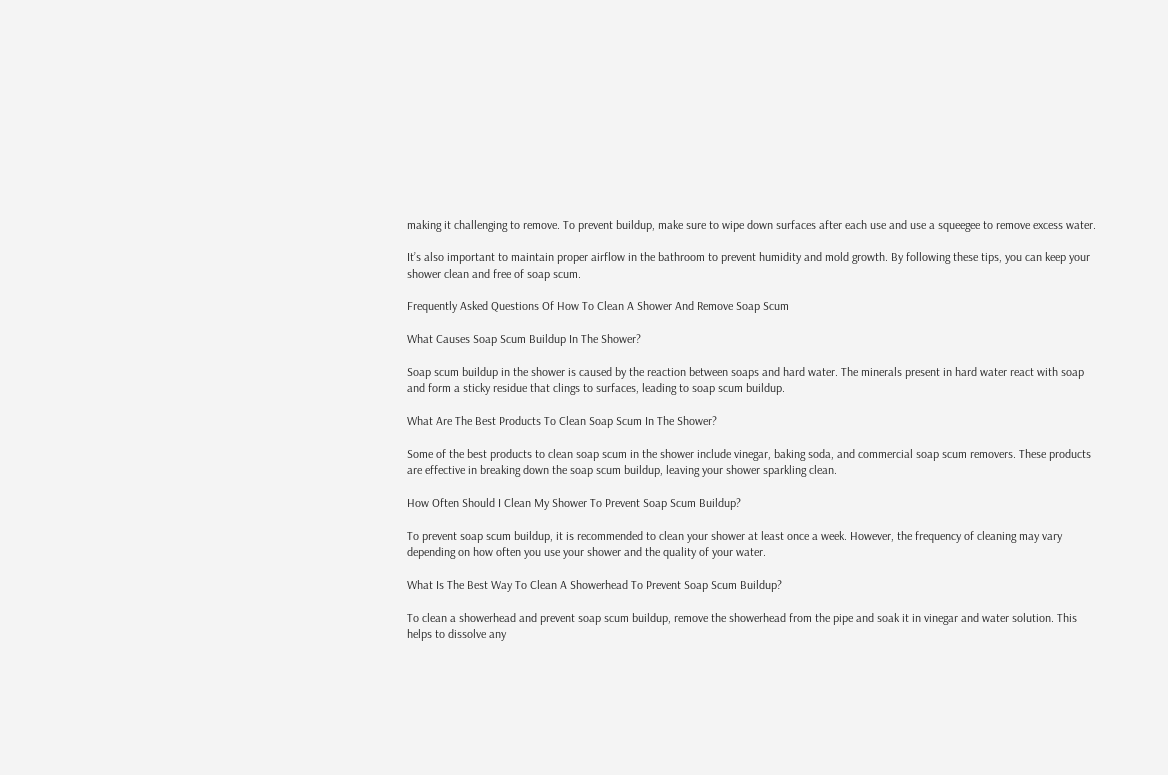making it challenging to remove. To prevent buildup, make sure to wipe down surfaces after each use and use a squeegee to remove excess water.

It’s also important to maintain proper airflow in the bathroom to prevent humidity and mold growth. By following these tips, you can keep your shower clean and free of soap scum.

Frequently Asked Questions Of How To Clean A Shower And Remove Soap Scum

What Causes Soap Scum Buildup In The Shower?

Soap scum buildup in the shower is caused by the reaction between soaps and hard water. The minerals present in hard water react with soap and form a sticky residue that clings to surfaces, leading to soap scum buildup.

What Are The Best Products To Clean Soap Scum In The Shower?

Some of the best products to clean soap scum in the shower include vinegar, baking soda, and commercial soap scum removers. These products are effective in breaking down the soap scum buildup, leaving your shower sparkling clean.

How Often Should I Clean My Shower To Prevent Soap Scum Buildup?

To prevent soap scum buildup, it is recommended to clean your shower at least once a week. However, the frequency of cleaning may vary depending on how often you use your shower and the quality of your water.

What Is The Best Way To Clean A Showerhead To Prevent Soap Scum Buildup?

To clean a showerhead and prevent soap scum buildup, remove the showerhead from the pipe and soak it in vinegar and water solution. This helps to dissolve any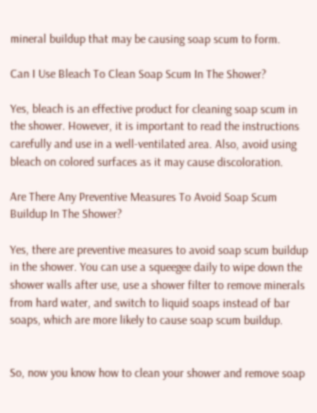mineral buildup that may be causing soap scum to form.

Can I Use Bleach To Clean Soap Scum In The Shower?

Yes, bleach is an effective product for cleaning soap scum in the shower. However, it is important to read the instructions carefully and use in a well-ventilated area. Also, avoid using bleach on colored surfaces as it may cause discoloration.

Are There Any Preventive Measures To Avoid Soap Scum Buildup In The Shower?

Yes, there are preventive measures to avoid soap scum buildup in the shower. You can use a squeegee daily to wipe down the shower walls after use, use a shower filter to remove minerals from hard water, and switch to liquid soaps instead of bar soaps, which are more likely to cause soap scum buildup.


So, now you know how to clean your shower and remove soap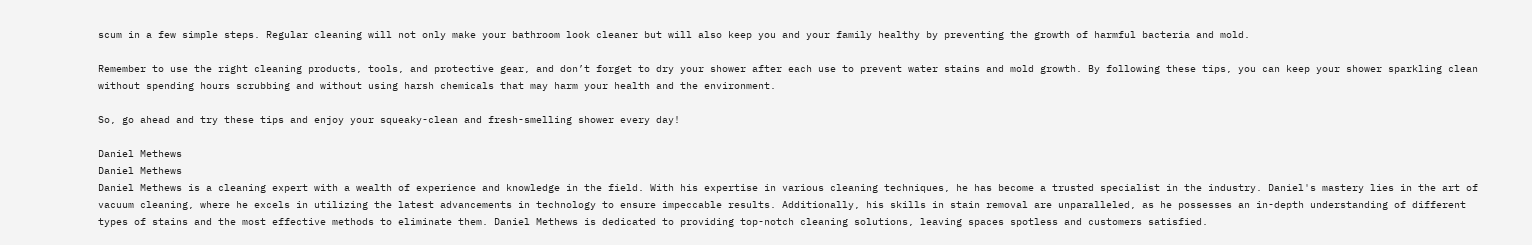scum in a few simple steps. Regular cleaning will not only make your bathroom look cleaner but will also keep you and your family healthy by preventing the growth of harmful bacteria and mold.

Remember to use the right cleaning products, tools, and protective gear, and don’t forget to dry your shower after each use to prevent water stains and mold growth. By following these tips, you can keep your shower sparkling clean without spending hours scrubbing and without using harsh chemicals that may harm your health and the environment.

So, go ahead and try these tips and enjoy your squeaky-clean and fresh-smelling shower every day!

Daniel Methews
Daniel Methews
Daniel Methews is a cleaning expert with a wealth of experience and knowledge in the field. With his expertise in various cleaning techniques, he has become a trusted specialist in the industry. Daniel's mastery lies in the art of vacuum cleaning, where he excels in utilizing the latest advancements in technology to ensure impeccable results. Additionally, his skills in stain removal are unparalleled, as he possesses an in-depth understanding of different types of stains and the most effective methods to eliminate them. Daniel Methews is dedicated to providing top-notch cleaning solutions, leaving spaces spotless and customers satisfied.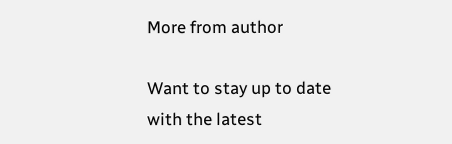More from author

Want to stay up to date with the latest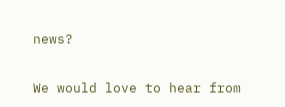news?

We would love to hear from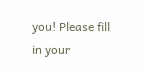you! Please fill in your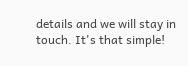details and we will stay in touch. It's that simple!